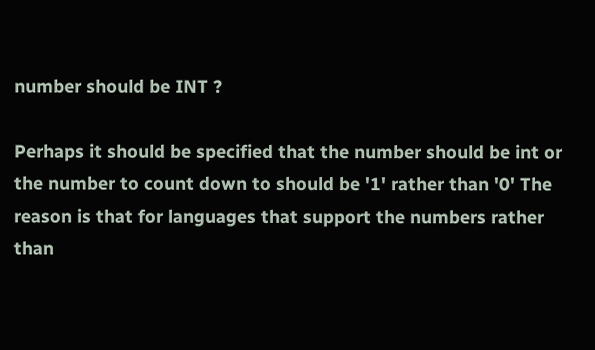number should be INT ?

Perhaps it should be specified that the number should be int or the number to count down to should be '1' rather than '0' The reason is that for languages that support the numbers rather than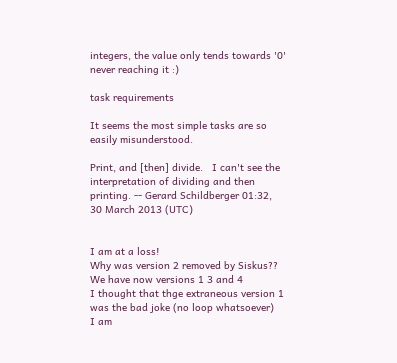integers, the value only tends towards '0' never reaching it :)

task requirements

It seems the most simple tasks are so easily misunderstood.

Print, and [then] divide.   I can't see the interpretation of dividing and then printing. -- Gerard Schildberger 01:32, 30 March 2013 (UTC)


I am at a loss!
Why was version 2 removed by Siskus??
We have now versions 1 3 and 4
I thought that thge extraneous version 1 was the bad joke (no loop whatsoever)
I am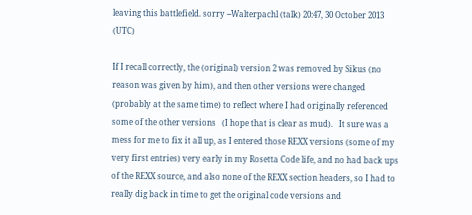leaving this battlefield. sorry --Walterpachl (talk) 20:47, 30 October 2013 (UTC)

If I recall correctly, the (original) version 2 was removed by Sikus (no reason was given by him), and then other versions were changed (probably at the same time) to reflect where I had originally referenced some of the other versions   (I hope that is clear as mud).   It sure was a mess for me to fix it all up, as I entered those REXX versions (some of my very first entries) very early in my Rosetta Code life, and no had back ups of the REXX source, and also none of the REXX section headers, so I had to really dig back in time to get the original code versions and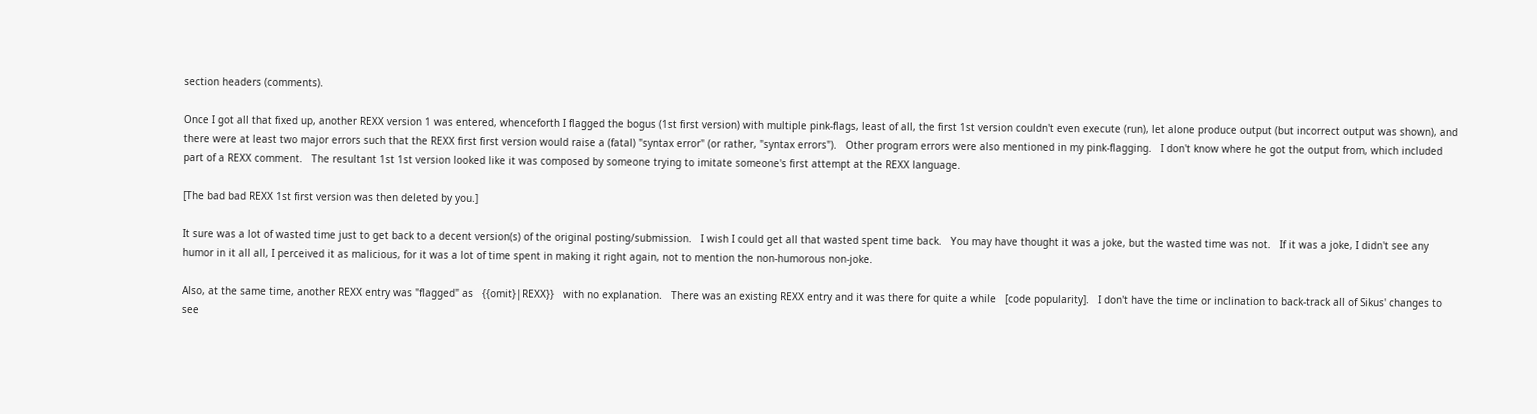section headers (comments).

Once I got all that fixed up, another REXX version 1 was entered, whenceforth I flagged the bogus (1st first version) with multiple pink-flags, least of all, the first 1st version couldn't even execute (run), let alone produce output (but incorrect output was shown), and there were at least two major errors such that the REXX first first version would raise a (fatal) "syntax error" (or rather, "syntax errors").   Other program errors were also mentioned in my pink-flagging.   I don't know where he got the output from, which included part of a REXX comment.   The resultant 1st 1st version looked like it was composed by someone trying to imitate someone's first attempt at the REXX language.

[The bad bad REXX 1st first version was then deleted by you.]

It sure was a lot of wasted time just to get back to a decent version(s) of the original posting/submission.   I wish I could get all that wasted spent time back.   You may have thought it was a joke, but the wasted time was not.   If it was a joke, I didn't see any humor in it all all, I perceived it as malicious, for it was a lot of time spent in making it right again, not to mention the non-humorous non-joke.

Also, at the same time, another REXX entry was "flagged" as   {{omit}|REXX}}   with no explanation.   There was an existing REXX entry and it was there for quite a while   [code popularity].   I don't have the time or inclination to back-track all of Sikus' changes to see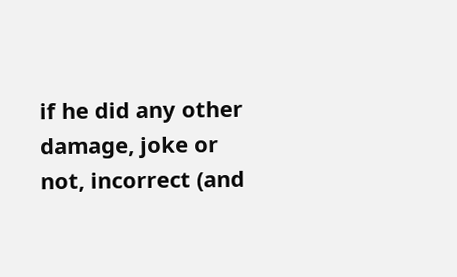if he did any other damage, joke or not, incorrect (and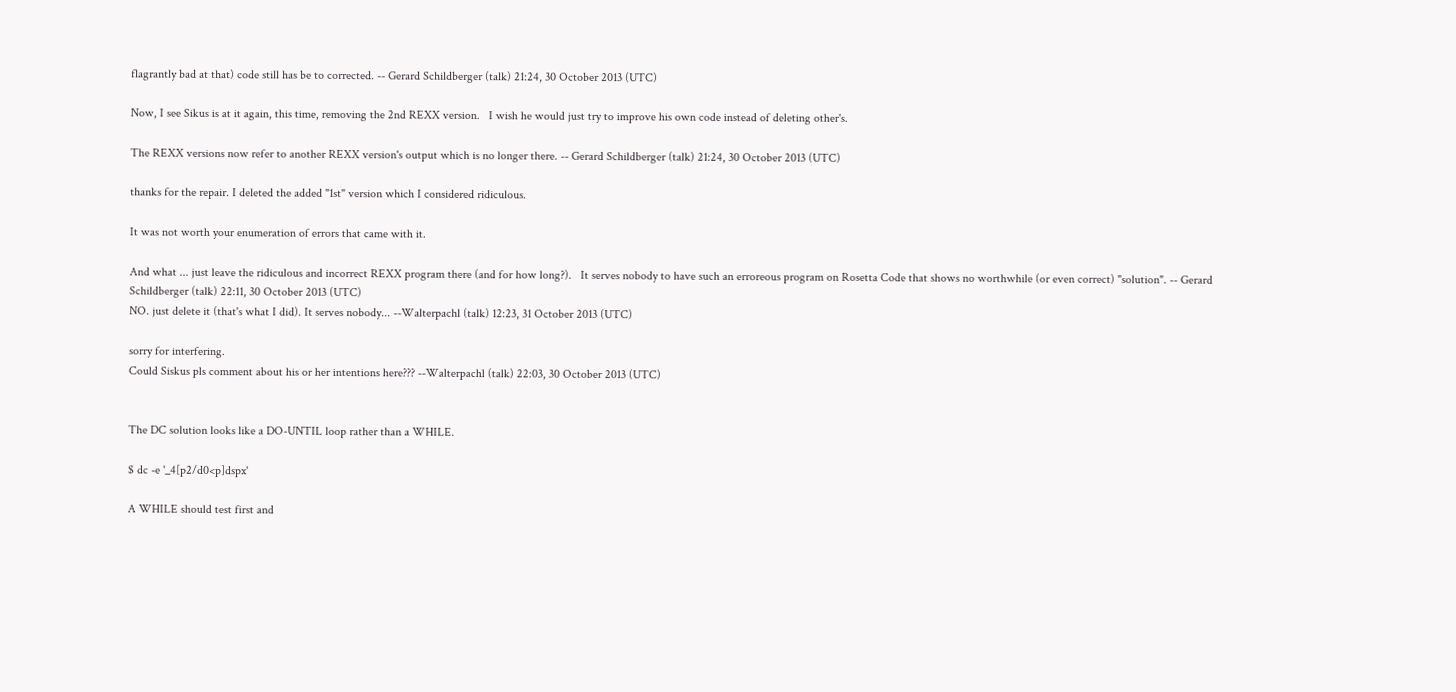flagrantly bad at that) code still has be to corrected. -- Gerard Schildberger (talk) 21:24, 30 October 2013 (UTC)

Now, I see Sikus is at it again, this time, removing the 2nd REXX version.   I wish he would just try to improve his own code instead of deleting other's.

The REXX versions now refer to another REXX version's output which is no longer there. -- Gerard Schildberger (talk) 21:24, 30 October 2013 (UTC)

thanks for the repair. I deleted the added "1st" version which I considered ridiculous.

It was not worth your enumeration of errors that came with it.

And what ... just leave the ridiculous and incorrect REXX program there (and for how long?).   It serves nobody to have such an erroreous program on Rosetta Code that shows no worthwhile (or even correct) "solution". -- Gerard Schildberger (talk) 22:11, 30 October 2013 (UTC)
NO. just delete it (that's what I did). It serves nobody... --Walterpachl (talk) 12:23, 31 October 2013 (UTC)

sorry for interfering.
Could Siskus pls comment about his or her intentions here??? --Walterpachl (talk) 22:03, 30 October 2013 (UTC)


The DC solution looks like a DO-UNTIL loop rather than a WHILE.

$ dc -e '_4[p2/d0<p]dspx'

A WHILE should test first and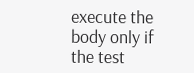execute the body only if the test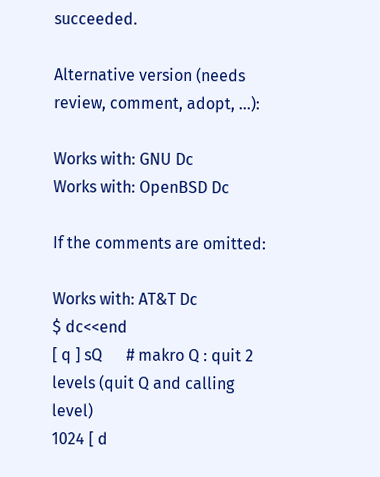succeeded.

Alternative version (needs review, comment, adopt, ...):

Works with: GNU Dc
Works with: OpenBSD Dc

If the comments are omitted:

Works with: AT&T Dc
$ dc<<end
[ q ] sQ      # makro Q : quit 2 levels (quit Q and calling level)
1024 [ d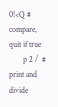0!<Q # compare, quit if true
       p 2 /  # print and divide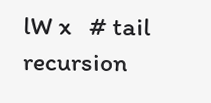lW x   # tail recursion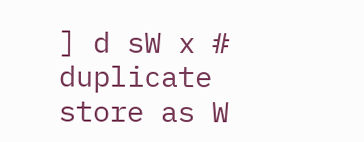] d sW x # duplicate store as W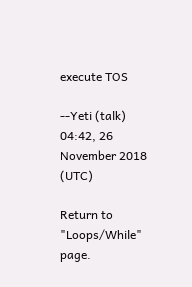execute TOS

--Yeti (talk) 04:42, 26 November 2018 (UTC)

Return to "Loops/While" page.